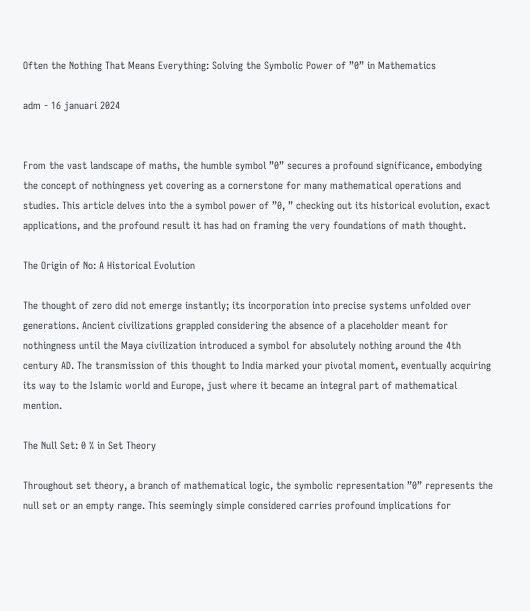Often the Nothing That Means Everything: Solving the Symbolic Power of ”0” in Mathematics

adm - 16 januari 2024


From the vast landscape of maths, the humble symbol ”0” secures a profound significance, embodying the concept of nothingness yet covering as a cornerstone for many mathematical operations and studies. This article delves into the a symbol power of ”0, ” checking out its historical evolution, exact applications, and the profound result it has had on framing the very foundations of math thought.

The Origin of No: A Historical Evolution

The thought of zero did not emerge instantly; its incorporation into precise systems unfolded over generations. Ancient civilizations grappled considering the absence of a placeholder meant for nothingness until the Maya civilization introduced a symbol for absolutely nothing around the 4th century AD. The transmission of this thought to India marked your pivotal moment, eventually acquiring its way to the Islamic world and Europe, just where it became an integral part of mathematical mention.

The Null Set: 0 % in Set Theory

Throughout set theory, a branch of mathematical logic, the symbolic representation ”0” represents the null set or an empty range. This seemingly simple considered carries profound implications for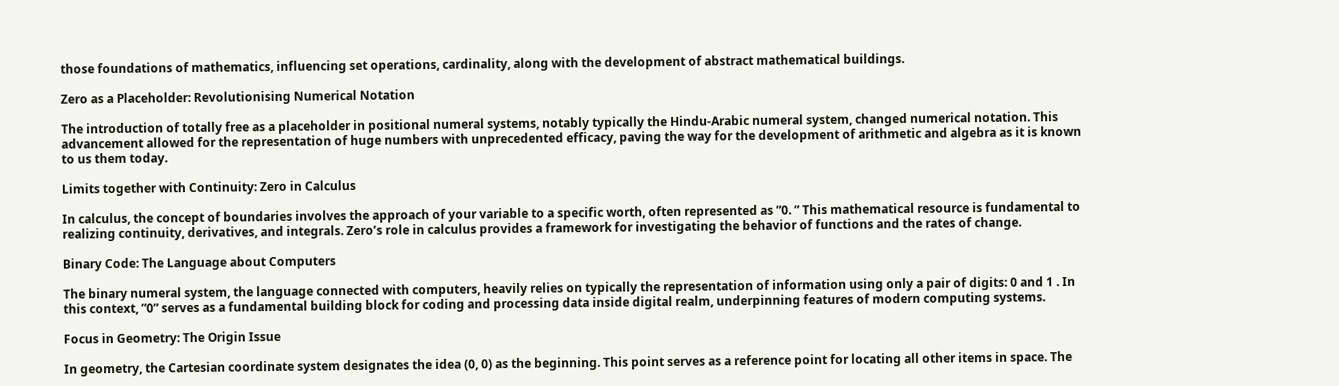those foundations of mathematics, influencing set operations, cardinality, along with the development of abstract mathematical buildings.

Zero as a Placeholder: Revolutionising Numerical Notation

The introduction of totally free as a placeholder in positional numeral systems, notably typically the Hindu-Arabic numeral system, changed numerical notation. This advancement allowed for the representation of huge numbers with unprecedented efficacy, paving the way for the development of arithmetic and algebra as it is known to us them today.

Limits together with Continuity: Zero in Calculus

In calculus, the concept of boundaries involves the approach of your variable to a specific worth, often represented as ”0. ” This mathematical resource is fundamental to realizing continuity, derivatives, and integrals. Zero’s role in calculus provides a framework for investigating the behavior of functions and the rates of change.

Binary Code: The Language about Computers

The binary numeral system, the language connected with computers, heavily relies on typically the representation of information using only a pair of digits: 0 and 1 . In this context, ”0” serves as a fundamental building block for coding and processing data inside digital realm, underpinning features of modern computing systems.

Focus in Geometry: The Origin Issue

In geometry, the Cartesian coordinate system designates the idea (0, 0) as the beginning. This point serves as a reference point for locating all other items in space. The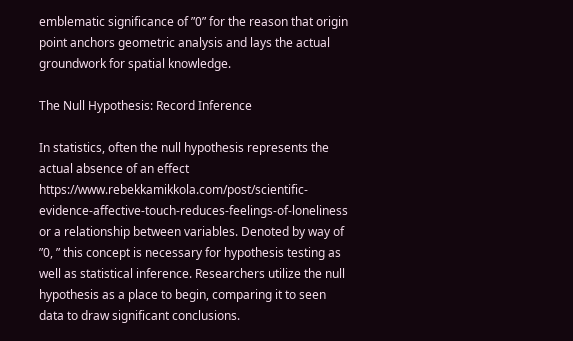emblematic significance of ”0” for the reason that origin point anchors geometric analysis and lays the actual groundwork for spatial knowledge.

The Null Hypothesis: Record Inference

In statistics, often the null hypothesis represents the actual absence of an effect https://www.rebekkamikkola.com/post/scientific-evidence-affective-touch-reduces-feelings-of-loneliness or a relationship between variables. Denoted by way of ”0, ” this concept is necessary for hypothesis testing as well as statistical inference. Researchers utilize the null hypothesis as a place to begin, comparing it to seen data to draw significant conclusions.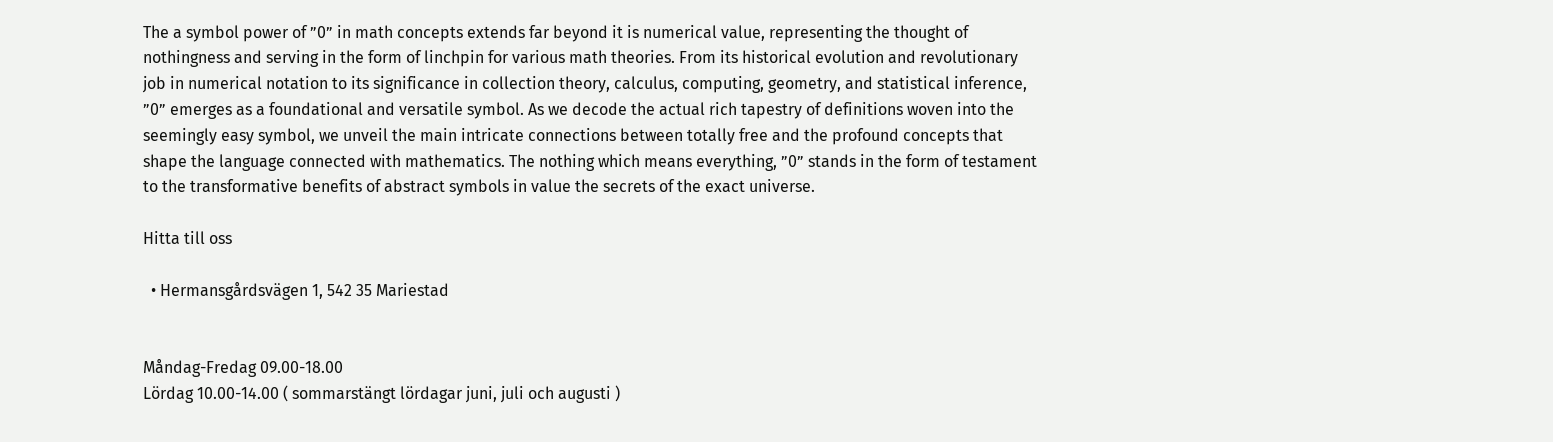The a symbol power of ”0” in math concepts extends far beyond it is numerical value, representing the thought of nothingness and serving in the form of linchpin for various math theories. From its historical evolution and revolutionary job in numerical notation to its significance in collection theory, calculus, computing, geometry, and statistical inference, ”0” emerges as a foundational and versatile symbol. As we decode the actual rich tapestry of definitions woven into the seemingly easy symbol, we unveil the main intricate connections between totally free and the profound concepts that shape the language connected with mathematics. The nothing which means everything, ”0” stands in the form of testament to the transformative benefits of abstract symbols in value the secrets of the exact universe.

Hitta till oss

  • Hermansgårdsvägen 1, 542 35 Mariestad


Måndag-Fredag 09.00-18.00
Lördag 10.00-14.00 ( sommarstängt lördagar juni, juli och augusti )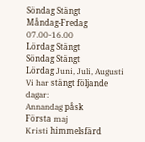Söndag Stängt
Måndag-Fredag 07.00-16.00
Lördag Stängt
Söndag Stängt
Lördag Juni, Juli, Augusti
Vi har stängt följande dagar:
Annandag påsk
Första maj
Kristi himmelsfärd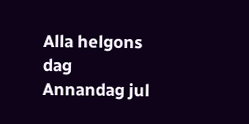Alla helgons dag
Annandag jul